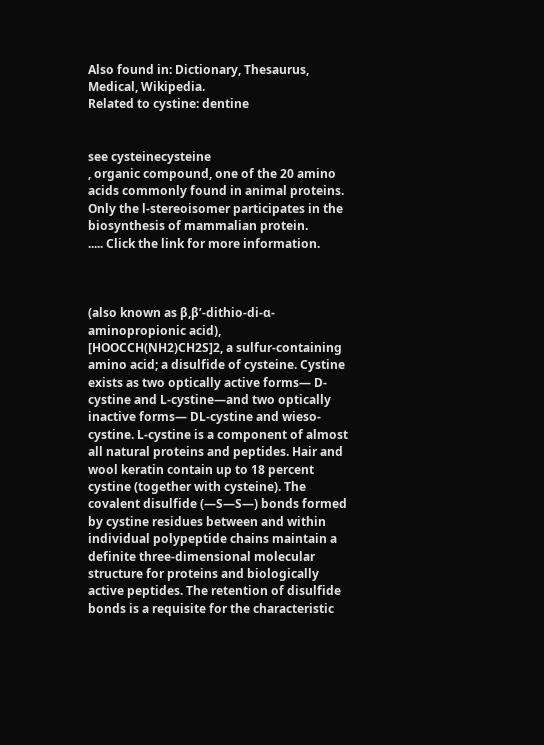Also found in: Dictionary, Thesaurus, Medical, Wikipedia.
Related to cystine: dentine


see cysteinecysteine
, organic compound, one of the 20 amino acids commonly found in animal proteins. Only the l-stereoisomer participates in the biosynthesis of mammalian protein.
..... Click the link for more information.



(also known as β,β’-dithio-di-α-aminopropionic acid), [HOOCCH(NH2)CH2S]2, a sulfur-containing amino acid; a disulfide of cysteine. Cystine exists as two optically active forms— D-cystine and L-cystine—and two optically inactive forms— DL-cystine and wieso-cystine. L-cystine is a component of almost all natural proteins and peptides. Hair and wool keratin contain up to 18 percent cystine (together with cysteine). The covalent disulfide (—S—S—) bonds formed by cystine residues between and within individual polypeptide chains maintain a definite three-dimensional molecular structure for proteins and biologically active peptides. The retention of disulfide bonds is a requisite for the characteristic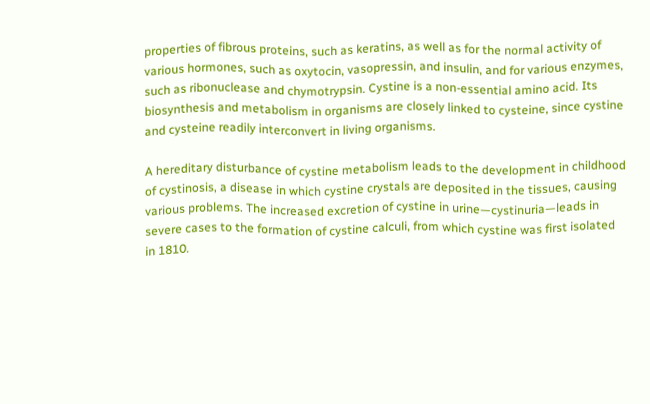properties of fibrous proteins, such as keratins, as well as for the normal activity of various hormones, such as oxytocin, vasopressin, and insulin, and for various enzymes, such as ribonuclease and chymotrypsin. Cystine is a non-essential amino acid. Its biosynthesis and metabolism in organisms are closely linked to cysteine, since cystine and cysteine readily interconvert in living organisms.

A hereditary disturbance of cystine metabolism leads to the development in childhood of cystinosis, a disease in which cystine crystals are deposited in the tissues, causing various problems. The increased excretion of cystine in urine—cystinuria—leads in severe cases to the formation of cystine calculi, from which cystine was first isolated in 1810.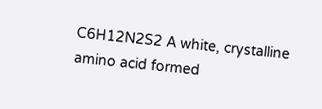C6H12N2S2 A white, crystalline amino acid formed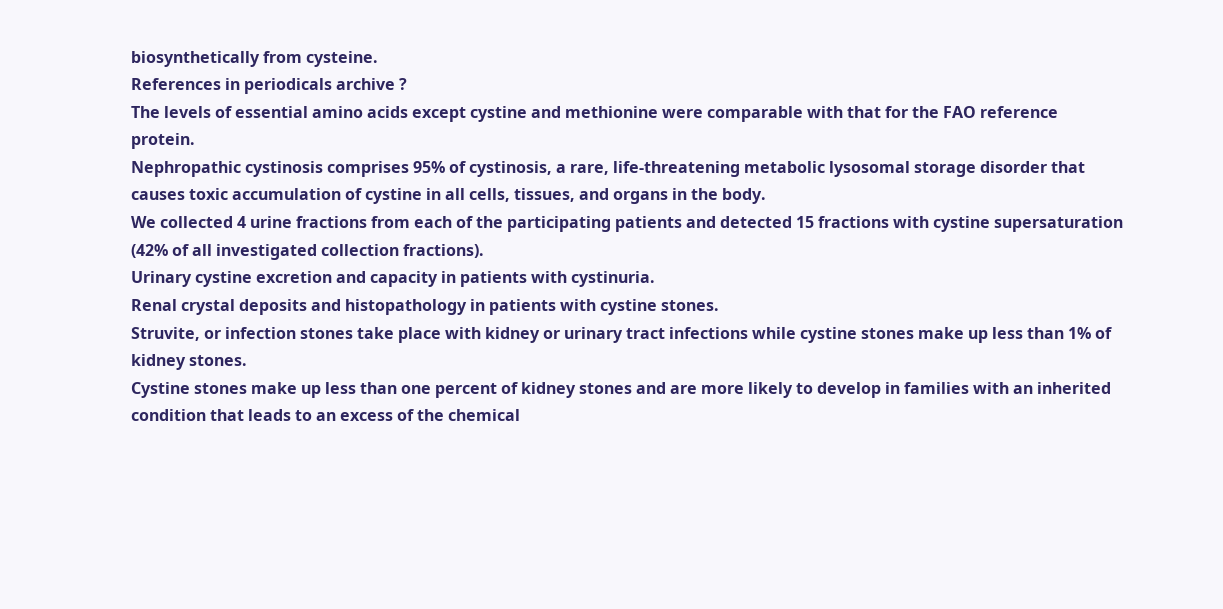biosynthetically from cysteine.
References in periodicals archive ?
The levels of essential amino acids except cystine and methionine were comparable with that for the FAO reference protein.
Nephropathic cystinosis comprises 95% of cystinosis, a rare, life-threatening metabolic lysosomal storage disorder that causes toxic accumulation of cystine in all cells, tissues, and organs in the body.
We collected 4 urine fractions from each of the participating patients and detected 15 fractions with cystine supersaturation (42% of all investigated collection fractions).
Urinary cystine excretion and capacity in patients with cystinuria.
Renal crystal deposits and histopathology in patients with cystine stones.
Struvite, or infection stones take place with kidney or urinary tract infections while cystine stones make up less than 1% of kidney stones.
Cystine stones make up less than one percent of kidney stones and are more likely to develop in families with an inherited condition that leads to an excess of the chemical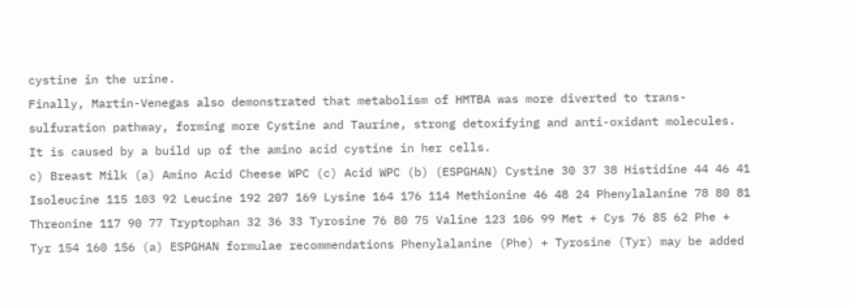cystine in the urine.
Finally, Martin-Venegas also demonstrated that metabolism of HMTBA was more diverted to trans-sulfuration pathway, forming more Cystine and Taurine, strong detoxifying and anti-oxidant molecules.
It is caused by a build up of the amino acid cystine in her cells.
c) Breast Milk (a) Amino Acid Cheese WPC (c) Acid WPC (b) (ESPGHAN) Cystine 30 37 38 Histidine 44 46 41 Isoleucine 115 103 92 Leucine 192 207 169 Lysine 164 176 114 Methionine 46 48 24 Phenylalanine 78 80 81 Threonine 117 90 77 Tryptophan 32 36 33 Tyrosine 76 80 75 Valine 123 106 99 Met + Cys 76 85 62 Phe + Tyr 154 160 156 (a) ESPGHAN formulae recommendations Phenylalanine (Phe) + Tyrosine (Tyr) may be added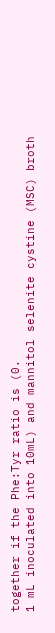together if the Phe:Tyr ratio is (0.
1 mL inoculated into 10mL) and mannitol selenite cystine (MSC) broth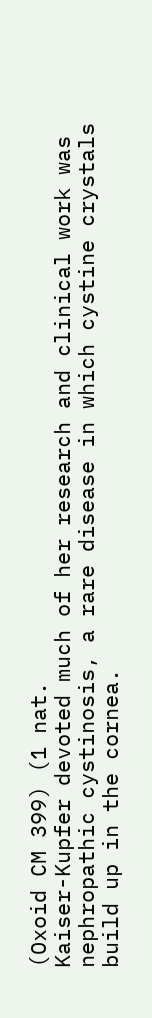(Oxoid CM 399) (1 nat.
Kaiser-Kupfer devoted much of her research and clinical work was nephropathic cystinosis, a rare disease in which cystine crystals build up in the cornea.